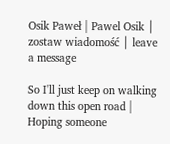Osik Paweł | Pawel Osik │ zostaw wiadomość │ leave a message

So I'll just keep on walking down this open road | Hoping someone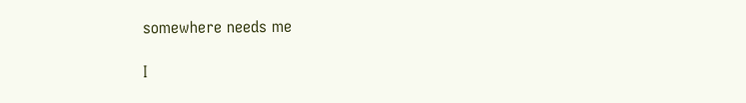somewhere needs me

I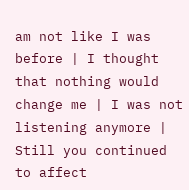am not like I was before | I thought that nothing would change me | I was not listening anymore | Still you continued to affect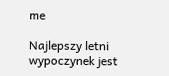me

Najlepszy letni wypoczynek jest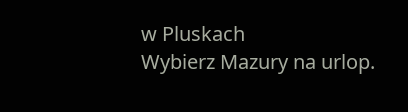w Pluskach
Wybierz Mazury na urlop.